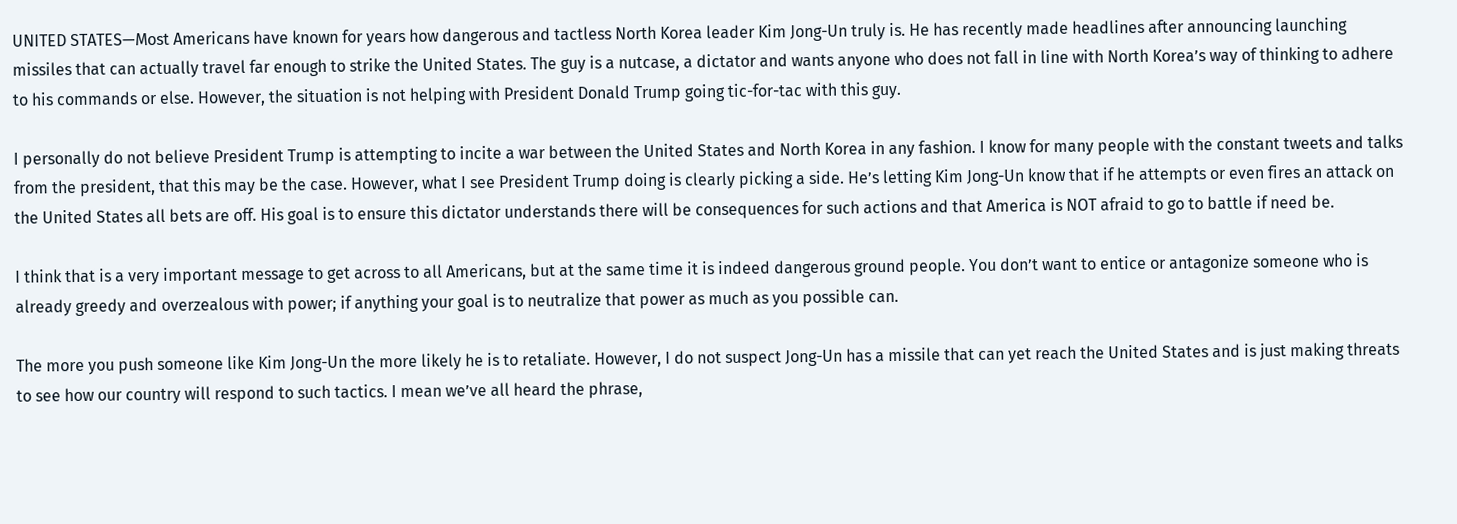UNITED STATES—Most Americans have known for years how dangerous and tactless North Korea leader Kim Jong-Un truly is. He has recently made headlines after announcing launching missiles that can actually travel far enough to strike the United States. The guy is a nutcase, a dictator and wants anyone who does not fall in line with North Korea’s way of thinking to adhere to his commands or else. However, the situation is not helping with President Donald Trump going tic-for-tac with this guy.

I personally do not believe President Trump is attempting to incite a war between the United States and North Korea in any fashion. I know for many people with the constant tweets and talks from the president, that this may be the case. However, what I see President Trump doing is clearly picking a side. He’s letting Kim Jong-Un know that if he attempts or even fires an attack on the United States all bets are off. His goal is to ensure this dictator understands there will be consequences for such actions and that America is NOT afraid to go to battle if need be.

I think that is a very important message to get across to all Americans, but at the same time it is indeed dangerous ground people. You don’t want to entice or antagonize someone who is already greedy and overzealous with power; if anything your goal is to neutralize that power as much as you possible can.

The more you push someone like Kim Jong-Un the more likely he is to retaliate. However, I do not suspect Jong-Un has a missile that can yet reach the United States and is just making threats to see how our country will respond to such tactics. I mean we’ve all heard the phrase,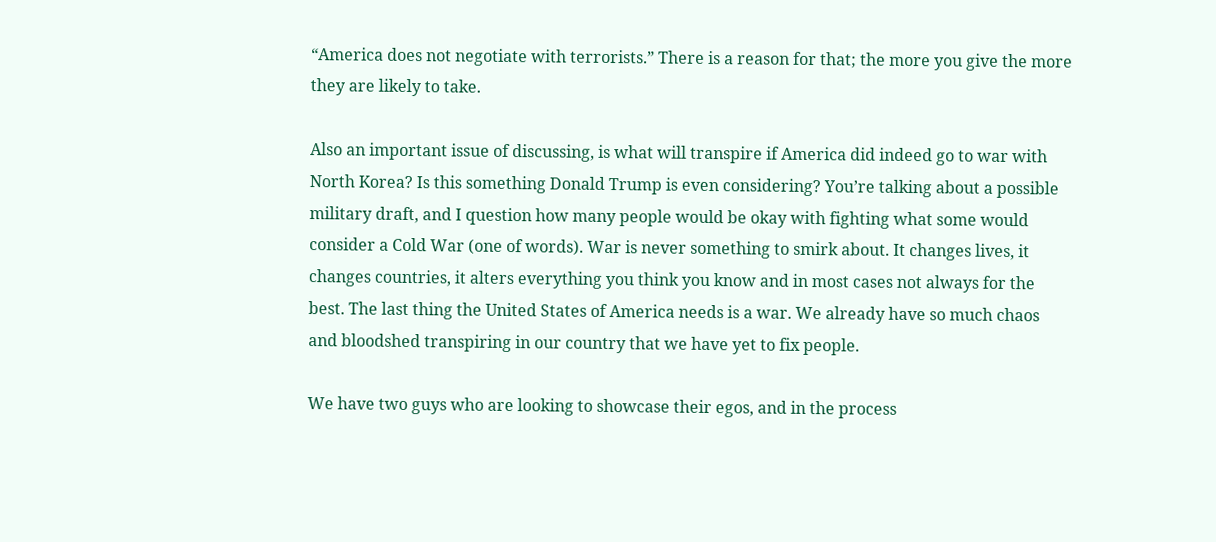“America does not negotiate with terrorists.” There is a reason for that; the more you give the more they are likely to take.

Also an important issue of discussing, is what will transpire if America did indeed go to war with North Korea? Is this something Donald Trump is even considering? You’re talking about a possible military draft, and I question how many people would be okay with fighting what some would consider a Cold War (one of words). War is never something to smirk about. It changes lives, it changes countries, it alters everything you think you know and in most cases not always for the best. The last thing the United States of America needs is a war. We already have so much chaos and bloodshed transpiring in our country that we have yet to fix people.

We have two guys who are looking to showcase their egos, and in the process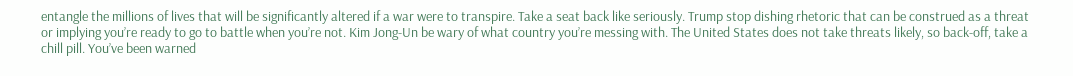entangle the millions of lives that will be significantly altered if a war were to transpire. Take a seat back like seriously. Trump stop dishing rhetoric that can be construed as a threat or implying you’re ready to go to battle when you’re not. Kim Jong-Un be wary of what country you’re messing with. The United States does not take threats likely, so back-off, take a chill pill. You’ve been warned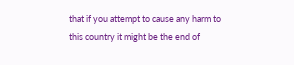that if you attempt to cause any harm to this country it might be the end of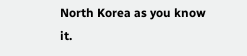North Korea as you know it.